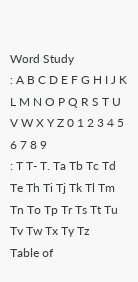Word Study
: A B C D E F G H I J K L M N O P Q R S T U V W X Y Z 0 1 2 3 4 5 6 7 8 9
: T T- T. Ta Tb Tc Td Te Th Ti Tj Tk Tl Tm Tn To Tp Tr Ts Tt Tu Tv Tw Tx Ty Tz
Table of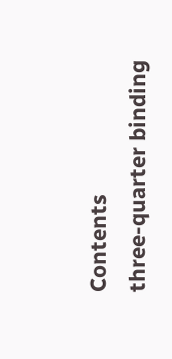Contents
three-quarter binding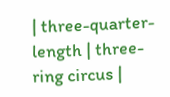| three-quarter-length | three-ring circus |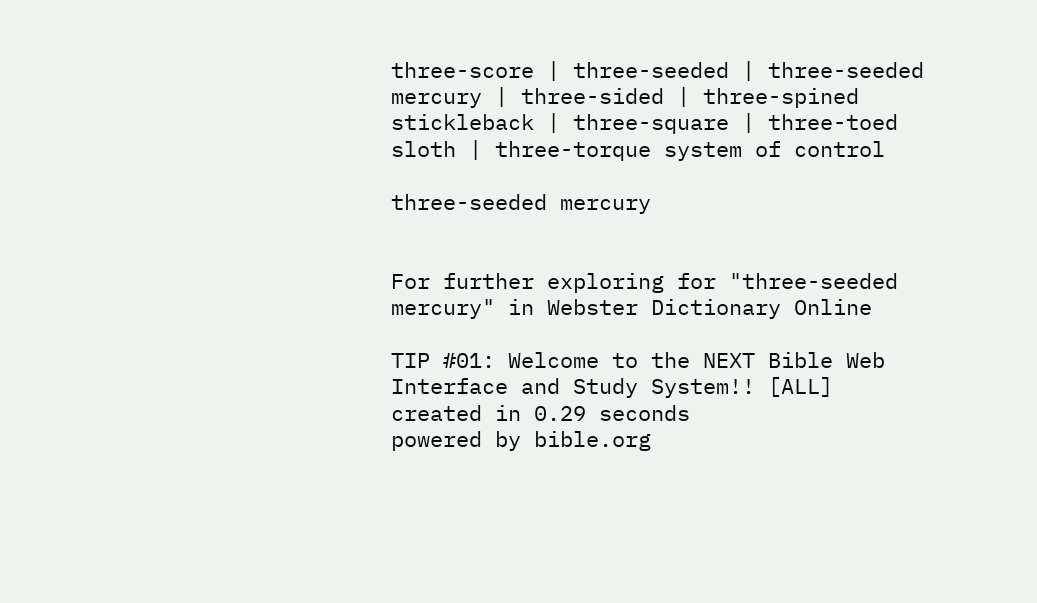three-score | three-seeded | three-seeded mercury | three-sided | three-spined stickleback | three-square | three-toed sloth | three-torque system of control

three-seeded mercury


For further exploring for "three-seeded mercury" in Webster Dictionary Online

TIP #01: Welcome to the NEXT Bible Web Interface and Study System!! [ALL]
created in 0.29 seconds
powered by bible.org